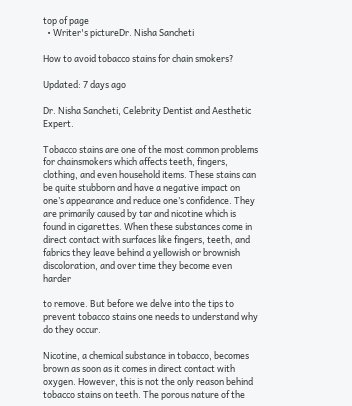top of page
  • Writer's pictureDr. Nisha Sancheti

How to avoid tobacco stains for chain smokers?

Updated: 7 days ago

Dr. Nisha Sancheti, Celebrity Dentist and Aesthetic Expert.

Tobacco stains are one of the most common problems for chainsmokers which affects teeth, fingers, clothing, and even household items. These stains can be quite stubborn and have a negative impact on one’s appearance and reduce one’s confidence. They are primarily caused by tar and nicotine which is found in cigarettes. When these substances come in direct contact with surfaces like fingers, teeth, and fabrics they leave behind a yellowish or brownish discoloration, and over time they become even harder

to remove. But before we delve into the tips to prevent tobacco stains one needs to understand why do they occur.

Nicotine, a chemical substance in tobacco, becomes brown as soon as it comes in direct contact with oxygen. However, this is not the only reason behind tobacco stains on teeth. The porous nature of the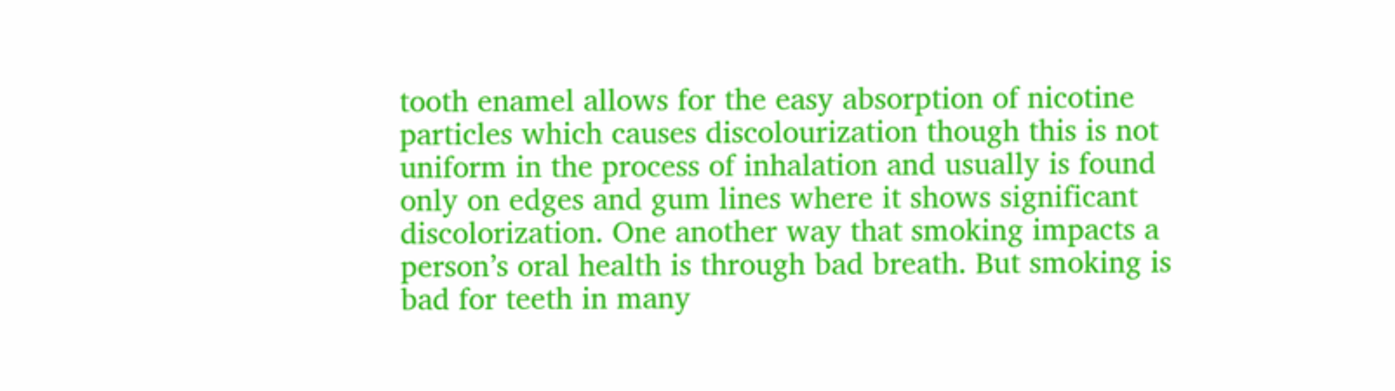tooth enamel allows for the easy absorption of nicotine particles which causes discolourization though this is not uniform in the process of inhalation and usually is found only on edges and gum lines where it shows significant discolorization. One another way that smoking impacts a person’s oral health is through bad breath. But smoking is bad for teeth in many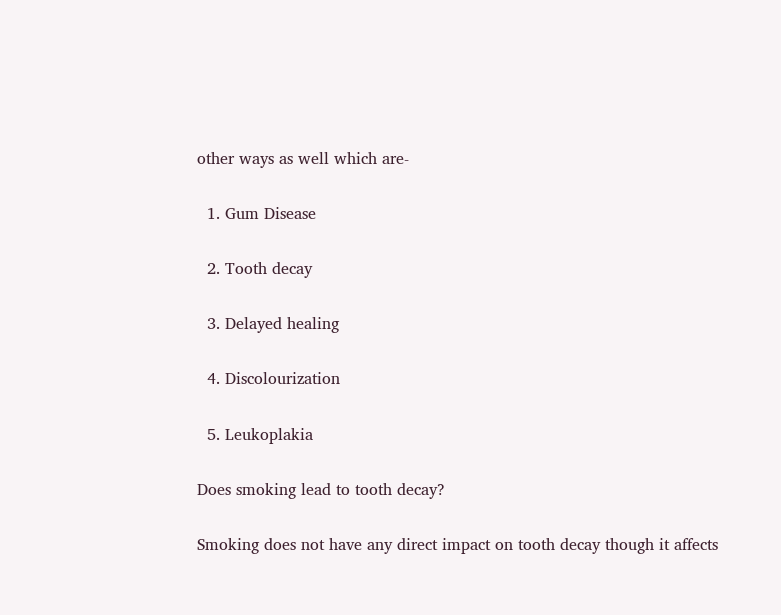other ways as well which are-

  1. Gum Disease

  2. Tooth decay

  3. Delayed healing

  4. Discolourization

  5. Leukoplakia

Does smoking lead to tooth decay?

Smoking does not have any direct impact on tooth decay though it affects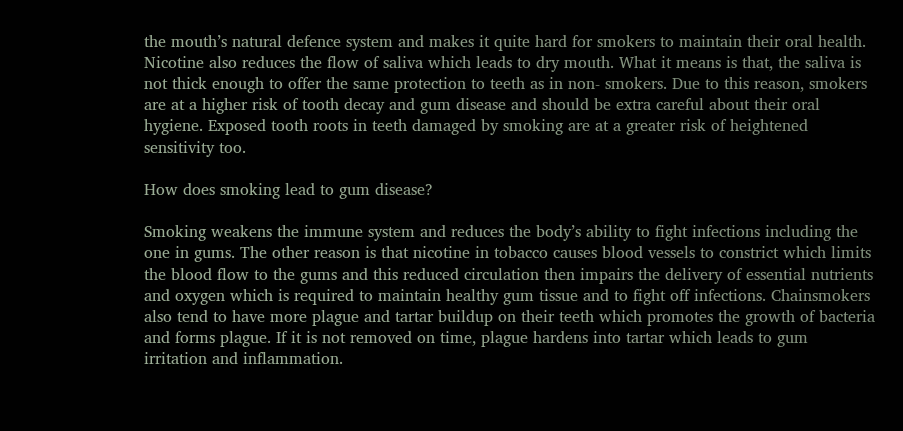the mouth’s natural defence system and makes it quite hard for smokers to maintain their oral health. Nicotine also reduces the flow of saliva which leads to dry mouth. What it means is that, the saliva is not thick enough to offer the same protection to teeth as in non- smokers. Due to this reason, smokers are at a higher risk of tooth decay and gum disease and should be extra careful about their oral hygiene. Exposed tooth roots in teeth damaged by smoking are at a greater risk of heightened sensitivity too.

How does smoking lead to gum disease?

Smoking weakens the immune system and reduces the body’s ability to fight infections including the one in gums. The other reason is that nicotine in tobacco causes blood vessels to constrict which limits the blood flow to the gums and this reduced circulation then impairs the delivery of essential nutrients and oxygen which is required to maintain healthy gum tissue and to fight off infections. Chainsmokers also tend to have more plague and tartar buildup on their teeth which promotes the growth of bacteria and forms plague. If it is not removed on time, plague hardens into tartar which leads to gum irritation and inflammation.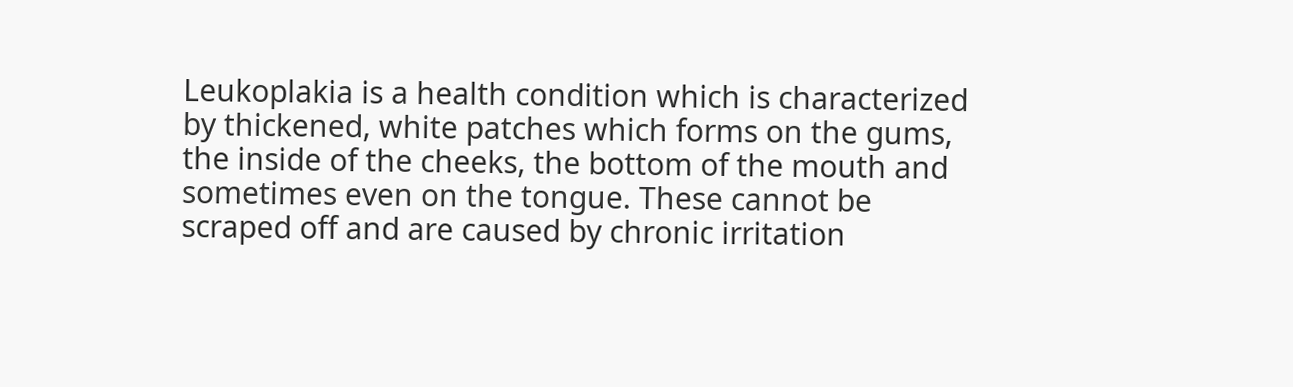Leukoplakia is a health condition which is characterized by thickened, white patches which forms on the gums, the inside of the cheeks, the bottom of the mouth and sometimes even on the tongue. These cannot be scraped off and are caused by chronic irritation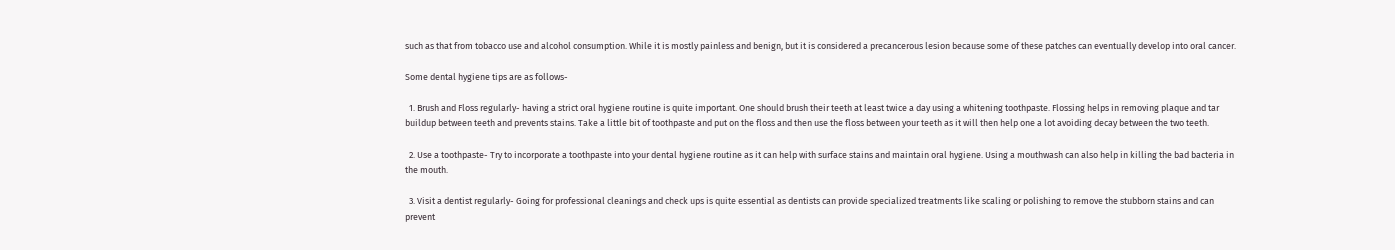such as that from tobacco use and alcohol consumption. While it is mostly painless and benign, but it is considered a precancerous lesion because some of these patches can eventually develop into oral cancer.

Some dental hygiene tips are as follows-

  1. Brush and Floss regularly- having a strict oral hygiene routine is quite important. One should brush their teeth at least twice a day using a whitening toothpaste. Flossing helps in removing plaque and tar buildup between teeth and prevents stains. Take a little bit of toothpaste and put on the floss and then use the floss between your teeth as it will then help one a lot avoiding decay between the two teeth.

  2. Use a toothpaste- Try to incorporate a toothpaste into your dental hygiene routine as it can help with surface stains and maintain oral hygiene. Using a mouthwash can also help in killing the bad bacteria in the mouth.

  3. Visit a dentist regularly- Going for professional cleanings and check ups is quite essential as dentists can provide specialized treatments like scaling or polishing to remove the stubborn stains and can prevent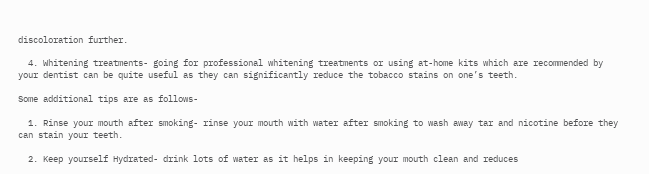discoloration further.

  4. Whitening treatments- going for professional whitening treatments or using at-home kits which are recommended by your dentist can be quite useful as they can significantly reduce the tobacco stains on one’s teeth.

Some additional tips are as follows-

  1. Rinse your mouth after smoking- rinse your mouth with water after smoking to wash away tar and nicotine before they can stain your teeth.

  2. Keep yourself Hydrated- drink lots of water as it helps in keeping your mouth clean and reduces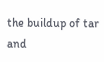the buildup of tar and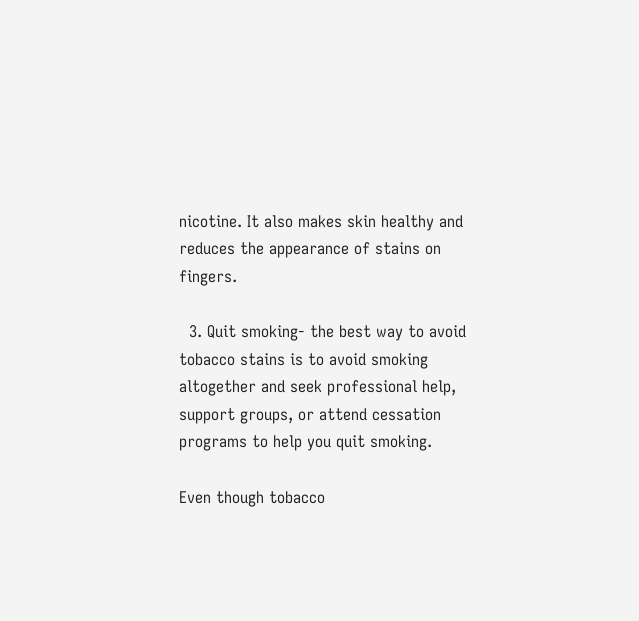nicotine. It also makes skin healthy and reduces the appearance of stains on fingers.

  3. Quit smoking- the best way to avoid tobacco stains is to avoid smoking altogether and seek professional help, support groups, or attend cessation programs to help you quit smoking.

Even though tobacco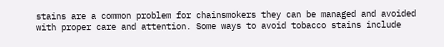stains are a common problem for chainsmokers they can be managed and avoided with proper care and attention. Some ways to avoid tobacco stains include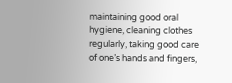maintaining good oral hygiene, cleaning clothes regularly, taking good care of one’s hands and fingers,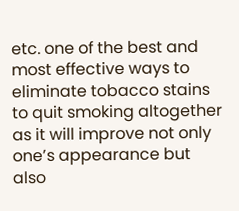etc. one of the best and most effective ways to eliminate tobacco stains to quit smoking altogether as it will improve not only one’s appearance but also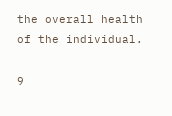the overall health of the individual.

9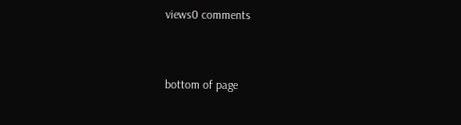views0 comments


bottom of page